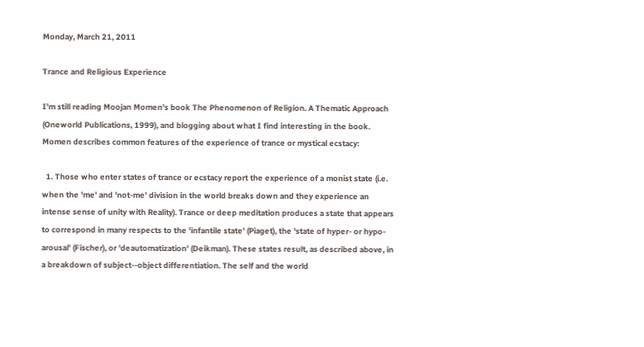Monday, March 21, 2011

Trance and Religious Experience

I'm still reading Moojan Momen's book The Phenomenon of Religion. A Thematic Approach (Oneworld Publications, 1999), and blogging about what I find interesting in the book. Momen describes common features of the experience of trance or mystical ecstacy:

  1. Those who enter states of trance or ecstacy report the experience of a monist state (i.e. when the 'me' and 'not-me' division in the world breaks down and they experience an intense sense of unity with Reality). Trance or deep meditation produces a state that appears to correspond in many respects to the 'infantile state' (Piaget), the 'state of hyper- or hypo-arousal' (Fischer), or 'deautomatization' (Deikman). These states result, as described above, in a breakdown of subject--object differentiation. The self and the world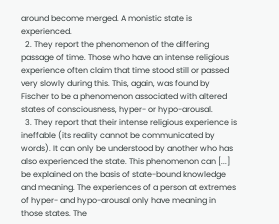around become merged. A monistic state is experienced.
  2. They report the phenomenon of the differing passage of time. Those who have an intense religious experience often claim that time stood still or passed very slowly during this. This, again, was found by Fischer to be a phenomenon associated with altered states of consciousness, hyper- or hypo-arousal.
  3. They report that their intense religious experience is ineffable (its reality cannot be communicated by words). It can only be understood by another who has also experienced the state. This phenomenon can [...] be explained on the basis of state-bound knowledge and meaning. The experiences of a person at extremes of hyper- and hypo-arousal only have meaning in those states. The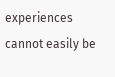experiences cannot easily be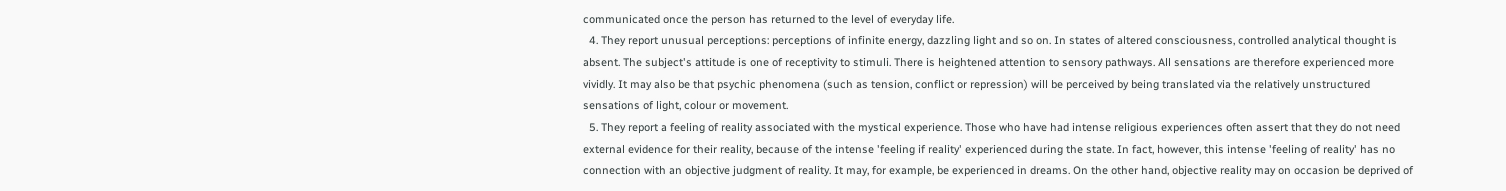communicated once the person has returned to the level of everyday life.
  4. They report unusual perceptions: perceptions of infinite energy, dazzling light and so on. In states of altered consciousness, controlled analytical thought is absent. The subject's attitude is one of receptivity to stimuli. There is heightened attention to sensory pathways. All sensations are therefore experienced more vividly. It may also be that psychic phenomena (such as tension, conflict or repression) will be perceived by being translated via the relatively unstructured sensations of light, colour or movement.
  5. They report a feeling of reality associated with the mystical experience. Those who have had intense religious experiences often assert that they do not need external evidence for their reality, because of the intense 'feeling if reality' experienced during the state. In fact, however, this intense 'feeling of reality' has no connection with an objective judgment of reality. It may, for example, be experienced in dreams. On the other hand, objective reality may on occasion be deprived of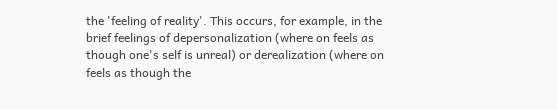the 'feeling of reality'. This occurs, for example, in the brief feelings of depersonalization (where on feels as though one's self is unreal) or derealization (where on feels as though the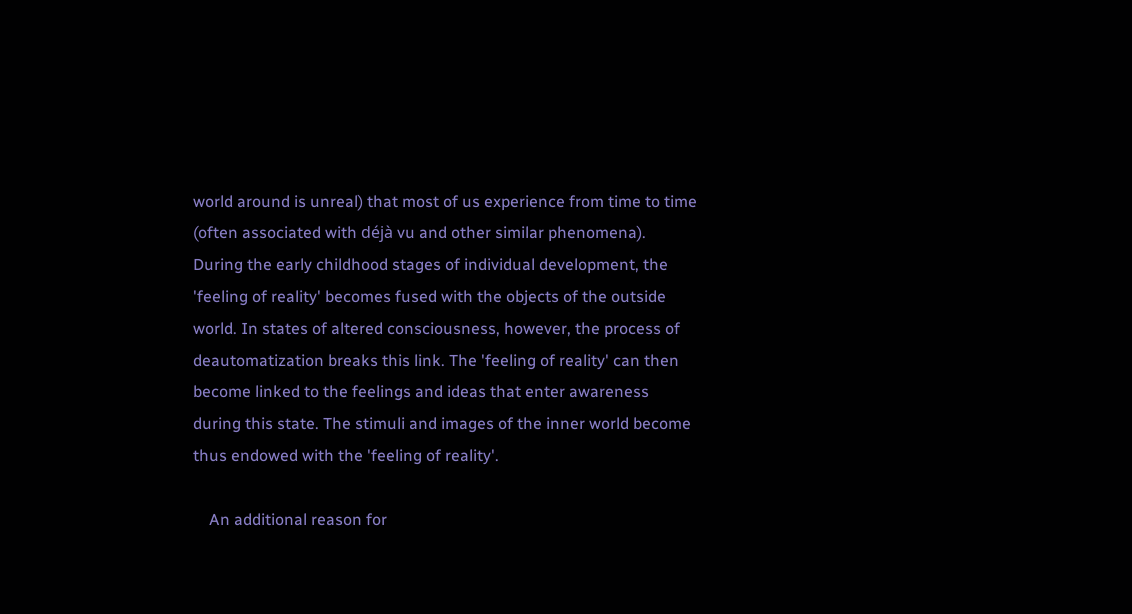world around is unreal) that most of us experience from time to time (often associated with déjà vu and other similar phenomena). During the early childhood stages of individual development, the 'feeling of reality' becomes fused with the objects of the outside world. In states of altered consciousness, however, the process of deautomatization breaks this link. The 'feeling of reality' can then become linked to the feelings and ideas that enter awareness during this state. The stimuli and images of the inner world become thus endowed with the 'feeling of reality'.

    An additional reason for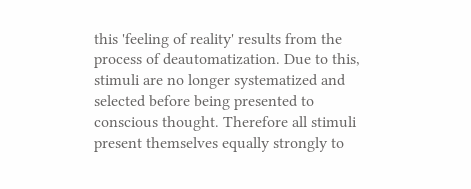this 'feeling of reality' results from the process of deautomatization. Due to this, stimuli are no longer systematized and selected before being presented to conscious thought. Therefore all stimuli present themselves equally strongly to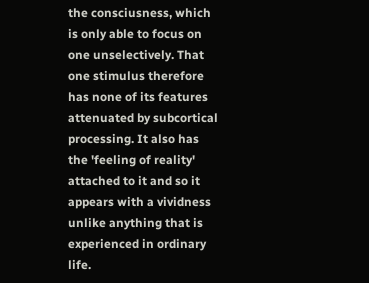the consciusness, which is only able to focus on one unselectively. That one stimulus therefore has none of its features attenuated by subcortical processing. It also has the 'feeling of reality' attached to it and so it appears with a vividness unlike anything that is experienced in ordinary life.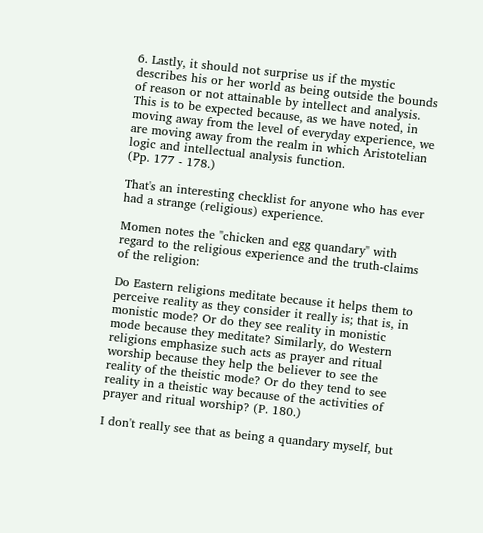6. Lastly, it should not surprise us if the mystic describes his or her world as being outside the bounds of reason or not attainable by intellect and analysis. This is to be expected because, as we have noted, in moving away from the level of everyday experience, we are moving away from the realm in which Aristotelian logic and intellectual analysis function.
(Pp. 177 - 178.)

That's an interesting checklist for anyone who has ever had a strange (religious) experience.

Momen notes the "chicken and egg quandary" with regard to the religious experience and the truth-claims of the religion:

Do Eastern religions meditate because it helps them to perceive reality as they consider it really is; that is, in monistic mode? Or do they see reality in monistic mode because they meditate? Similarly, do Western religions emphasize such acts as prayer and ritual worship because they help the believer to see the reality of the theistic mode? Or do they tend to see reality in a theistic way because of the activities of prayer and ritual worship? (P. 180.)

I don't really see that as being a quandary myself, but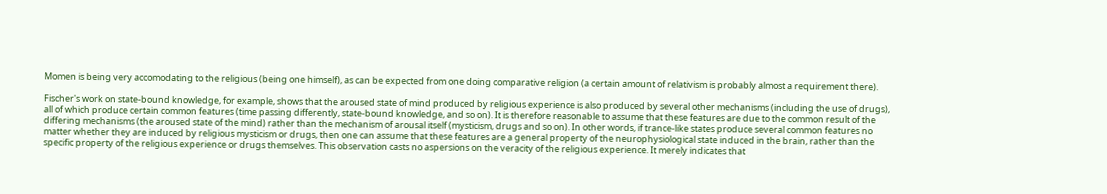Momen is being very accomodating to the religious (being one himself), as can be expected from one doing comparative religion (a certain amount of relativism is probably almost a requirement there).

Fischer's work on state-bound knowledge, for example, shows that the aroused state of mind produced by religious experience is also produced by several other mechanisms (including the use of drugs), all of which produce certain common features (time passing differently, state-bound knowledge, and so on). It is therefore reasonable to assume that these features are due to the common result of the differing mechanisms (the aroused state of the mind) rather than the mechanism of arousal itself (mysticism, drugs and so on). In other words, if trance-like states produce several common features no matter whether they are induced by religious mysticism or drugs, then one can assume that these features are a general property of the neurophysiological state induced in the brain, rather than the specific property of the religious experience or drugs themselves. This observation casts no aspersions on the veracity of the religious experience. It merely indicates that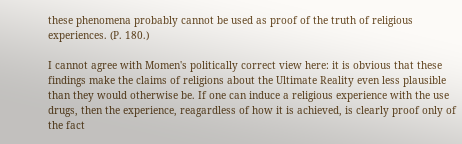these phenomena probably cannot be used as proof of the truth of religious experiences. (P. 180.)

I cannot agree with Momen's politically correct view here: it is obvious that these findings make the claims of religions about the Ultimate Reality even less plausible than they would otherwise be. If one can induce a religious experience with the use drugs, then the experience, reagardless of how it is achieved, is clearly proof only of the fact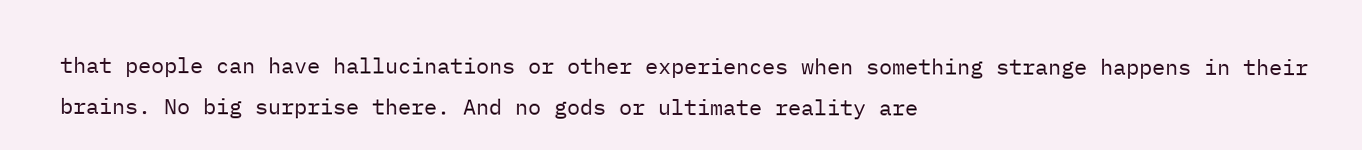that people can have hallucinations or other experiences when something strange happens in their brains. No big surprise there. And no gods or ultimate reality are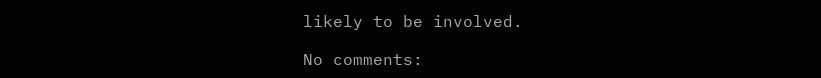likely to be involved.

No comments: